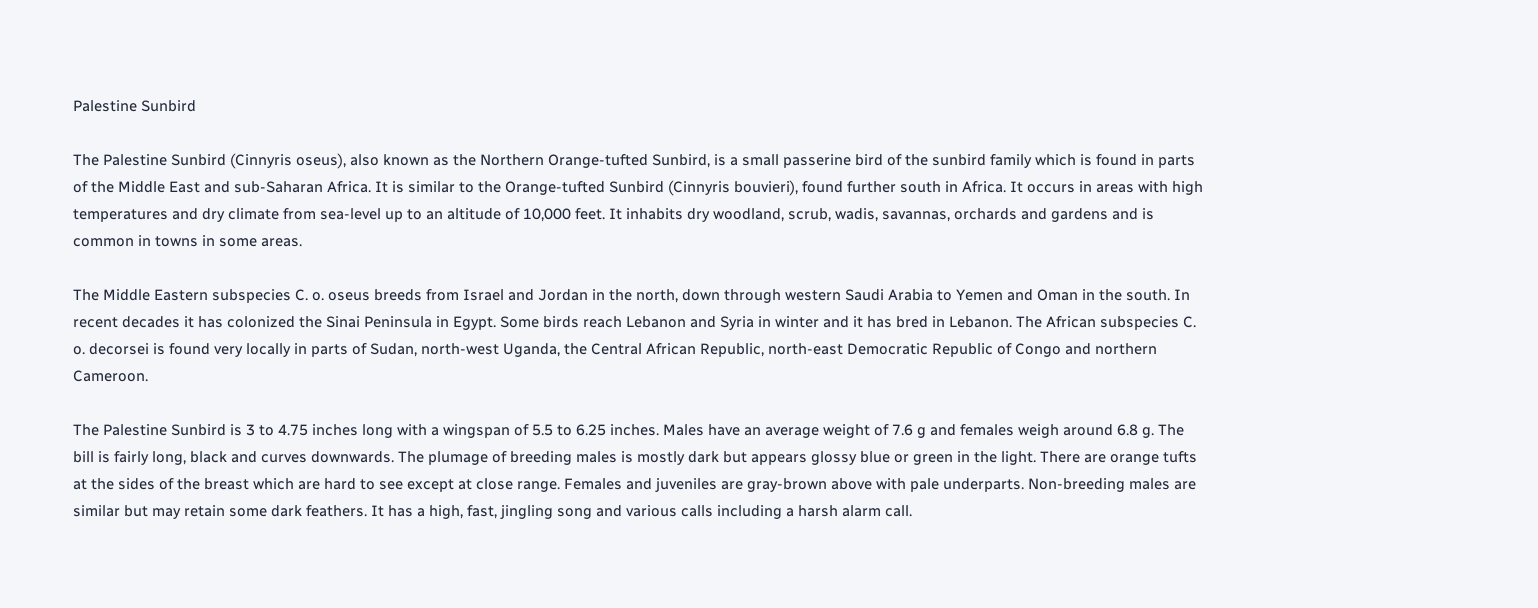Palestine Sunbird

The Palestine Sunbird (Cinnyris oseus), also known as the Northern Orange-tufted Sunbird, is a small passerine bird of the sunbird family which is found in parts of the Middle East and sub-Saharan Africa. It is similar to the Orange-tufted Sunbird (Cinnyris bouvieri), found further south in Africa. It occurs in areas with high temperatures and dry climate from sea-level up to an altitude of 10,000 feet. It inhabits dry woodland, scrub, wadis, savannas, orchards and gardens and is common in towns in some areas.

The Middle Eastern subspecies C. o. oseus breeds from Israel and Jordan in the north, down through western Saudi Arabia to Yemen and Oman in the south. In recent decades it has colonized the Sinai Peninsula in Egypt. Some birds reach Lebanon and Syria in winter and it has bred in Lebanon. The African subspecies C. o. decorsei is found very locally in parts of Sudan, north-west Uganda, the Central African Republic, north-east Democratic Republic of Congo and northern Cameroon.

The Palestine Sunbird is 3 to 4.75 inches long with a wingspan of 5.5 to 6.25 inches. Males have an average weight of 7.6 g and females weigh around 6.8 g. The bill is fairly long, black and curves downwards. The plumage of breeding males is mostly dark but appears glossy blue or green in the light. There are orange tufts at the sides of the breast which are hard to see except at close range. Females and juveniles are gray-brown above with pale underparts. Non-breeding males are similar but may retain some dark feathers. It has a high, fast, jingling song and various calls including a harsh alarm call.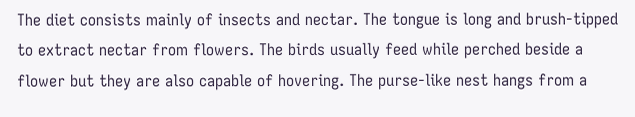The diet consists mainly of insects and nectar. The tongue is long and brush-tipped to extract nectar from flowers. The birds usually feed while perched beside a flower but they are also capable of hovering. The purse-like nest hangs from a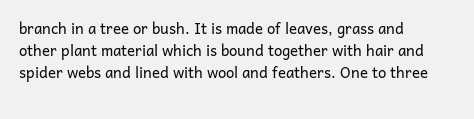branch in a tree or bush. It is made of leaves, grass and other plant material which is bound together with hair and spider webs and lined with wool and feathers. One to three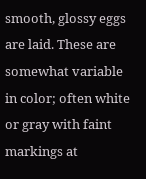smooth, glossy eggs are laid. These are somewhat variable in color; often white or gray with faint markings at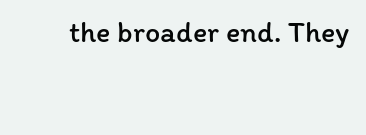the broader end. They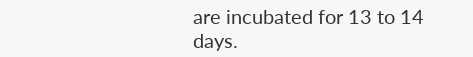are incubated for 13 to 14 days.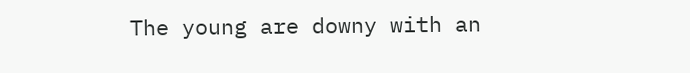The young are downy with an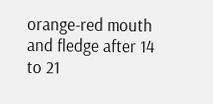orange-red mouth and fledge after 14 to 21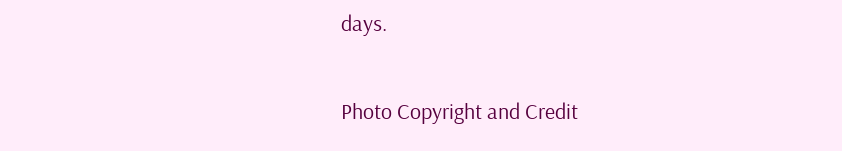days.

Photo Copyright and Credit